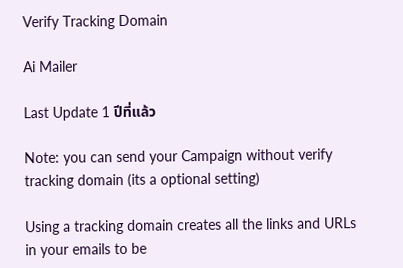Verify Tracking Domain

Ai Mailer

Last Update 1 ปีที่แล้ว

Note: you can send your Campaign without verify tracking domain (its a optional setting)

Using a tracking domain creates all the links and URLs in your emails to be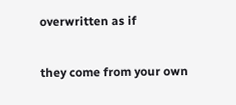overwritten as if

they come from your own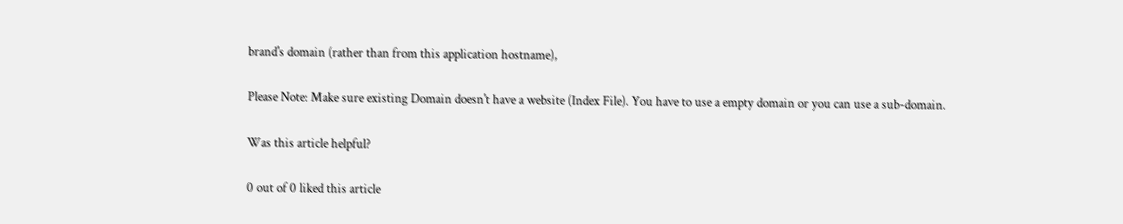brand's domain (rather than from this application hostname),

Please Note: Make sure existing Domain doesn't have a website (Index File). You have to use a empty domain or you can use a sub-domain.

Was this article helpful?

0 out of 0 liked this article